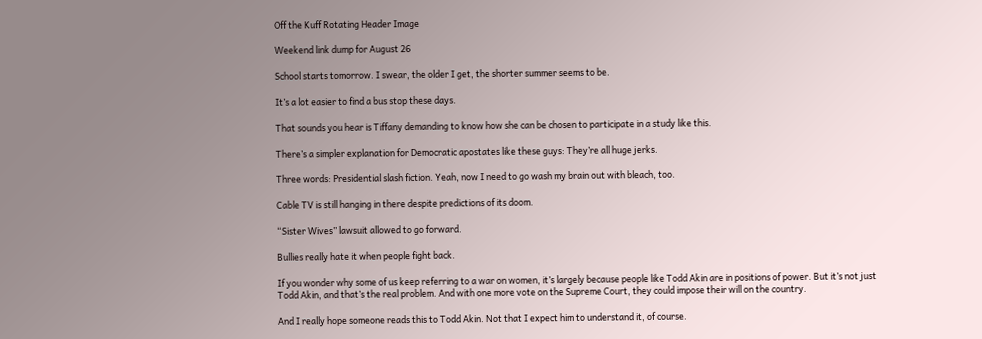Off the Kuff Rotating Header Image

Weekend link dump for August 26

School starts tomorrow. I swear, the older I get, the shorter summer seems to be.

It’s a lot easier to find a bus stop these days.

That sounds you hear is Tiffany demanding to know how she can be chosen to participate in a study like this.

There’s a simpler explanation for Democratic apostates like these guys: They’re all huge jerks.

Three words: Presidential slash fiction. Yeah, now I need to go wash my brain out with bleach, too.

Cable TV is still hanging in there despite predictions of its doom.

“Sister Wives” lawsuit allowed to go forward.

Bullies really hate it when people fight back.

If you wonder why some of us keep referring to a war on women, it’s largely because people like Todd Akin are in positions of power. But it’s not just Todd Akin, and that’s the real problem. And with one more vote on the Supreme Court, they could impose their will on the country.

And I really hope someone reads this to Todd Akin. Not that I expect him to understand it, of course.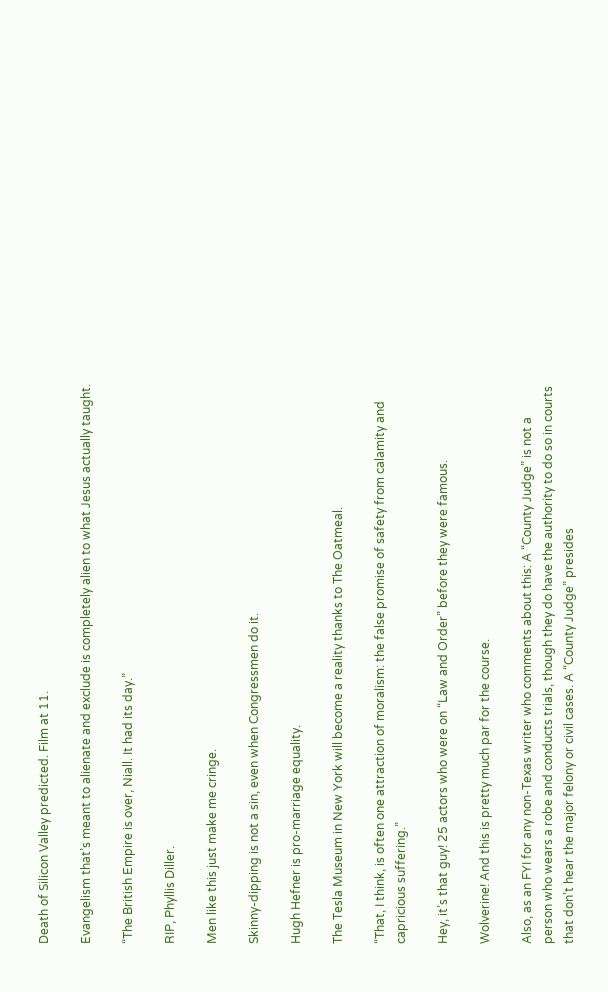Death of Silicon Valley predicted. Film at 11.

Evangelism that’s meant to alienate and exclude is completely alien to what Jesus actually taught.

“The British Empire is over, Niall. It had its day.”

RIP, Phyllis Diller.

Men like this just make me cringe.

Skinny-dipping is not a sin, even when Congressmen do it.

Hugh Hefner is pro-marriage equality.

The Tesla Museum in New York will become a reality thanks to The Oatmeal.

“That, I think, is often one attraction of moralism: the false promise of safety from calamity and capricious suffering.”

Hey, it’s that guy! 25 actors who were on “Law and Order” before they were famous.

Wolverine! And this is pretty much par for the course.

Also, as an FYI for any non-Texas writer who comments about this: A “County Judge” is not a person who wears a robe and conducts trials, though they do have the authority to do so in courts that don’t hear the major felony or civil cases. A “County Judge” presides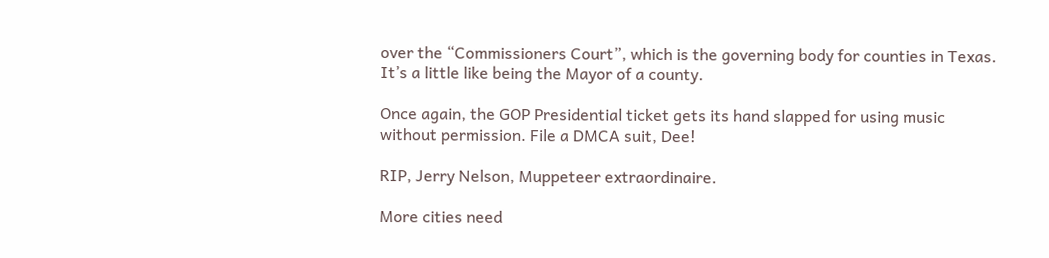over the “Commissioners Court”, which is the governing body for counties in Texas. It’s a little like being the Mayor of a county.

Once again, the GOP Presidential ticket gets its hand slapped for using music without permission. File a DMCA suit, Dee!

RIP, Jerry Nelson, Muppeteer extraordinaire.

More cities need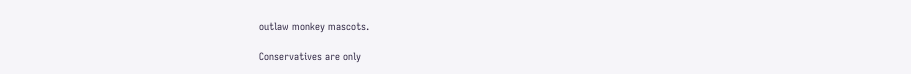outlaw monkey mascots.

Conservatives are only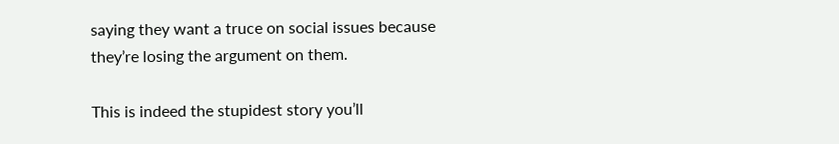saying they want a truce on social issues because they’re losing the argument on them.

This is indeed the stupidest story you’ll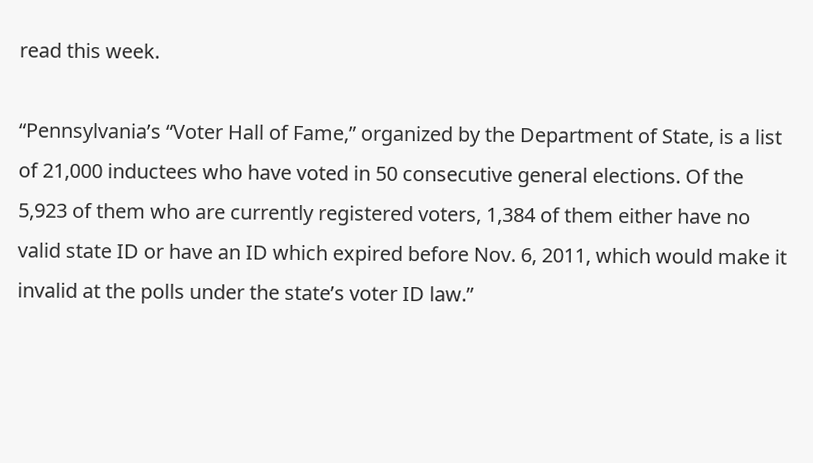read this week.

“Pennsylvania’s “Voter Hall of Fame,” organized by the Department of State, is a list of 21,000 inductees who have voted in 50 consecutive general elections. Of the 5,923 of them who are currently registered voters, 1,384 of them either have no valid state ID or have an ID which expired before Nov. 6, 2011, which would make it invalid at the polls under the state’s voter ID law.”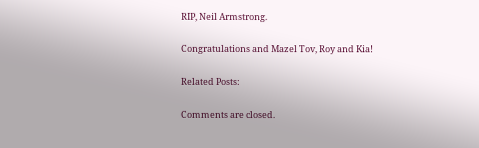RIP, Neil Armstrong.

Congratulations and Mazel Tov, Roy and Kia!

Related Posts:

Comments are closed.